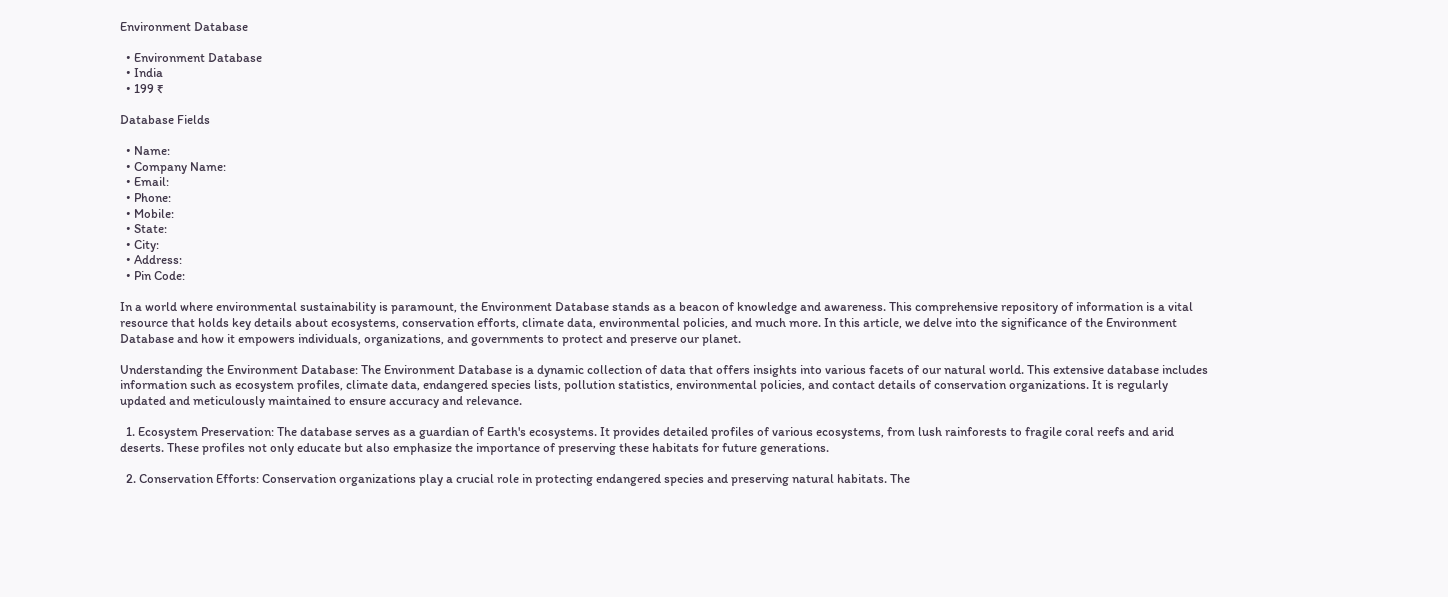Environment Database

  • Environment Database
  • India
  • 199 ₹

Database Fields

  • Name:
  • Company Name:
  • Email:
  • Phone:
  • Mobile:
  • State:
  • City:
  • Address:
  • Pin Code:

In a world where environmental sustainability is paramount, the Environment Database stands as a beacon of knowledge and awareness. This comprehensive repository of information is a vital resource that holds key details about ecosystems, conservation efforts, climate data, environmental policies, and much more. In this article, we delve into the significance of the Environment Database and how it empowers individuals, organizations, and governments to protect and preserve our planet.

Understanding the Environment Database: The Environment Database is a dynamic collection of data that offers insights into various facets of our natural world. This extensive database includes information such as ecosystem profiles, climate data, endangered species lists, pollution statistics, environmental policies, and contact details of conservation organizations. It is regularly updated and meticulously maintained to ensure accuracy and relevance.

  1. Ecosystem Preservation: The database serves as a guardian of Earth's ecosystems. It provides detailed profiles of various ecosystems, from lush rainforests to fragile coral reefs and arid deserts. These profiles not only educate but also emphasize the importance of preserving these habitats for future generations.

  2. Conservation Efforts: Conservation organizations play a crucial role in protecting endangered species and preserving natural habitats. The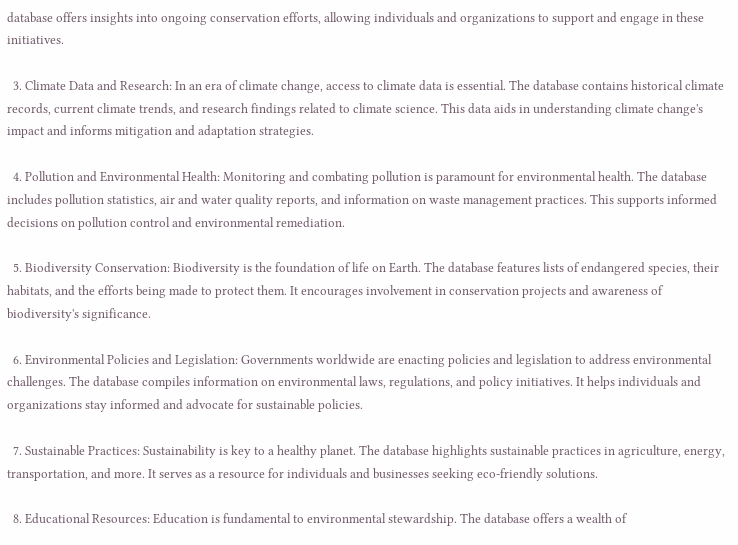database offers insights into ongoing conservation efforts, allowing individuals and organizations to support and engage in these initiatives.

  3. Climate Data and Research: In an era of climate change, access to climate data is essential. The database contains historical climate records, current climate trends, and research findings related to climate science. This data aids in understanding climate change's impact and informs mitigation and adaptation strategies.

  4. Pollution and Environmental Health: Monitoring and combating pollution is paramount for environmental health. The database includes pollution statistics, air and water quality reports, and information on waste management practices. This supports informed decisions on pollution control and environmental remediation.

  5. Biodiversity Conservation: Biodiversity is the foundation of life on Earth. The database features lists of endangered species, their habitats, and the efforts being made to protect them. It encourages involvement in conservation projects and awareness of biodiversity's significance.

  6. Environmental Policies and Legislation: Governments worldwide are enacting policies and legislation to address environmental challenges. The database compiles information on environmental laws, regulations, and policy initiatives. It helps individuals and organizations stay informed and advocate for sustainable policies.

  7. Sustainable Practices: Sustainability is key to a healthy planet. The database highlights sustainable practices in agriculture, energy, transportation, and more. It serves as a resource for individuals and businesses seeking eco-friendly solutions.

  8. Educational Resources: Education is fundamental to environmental stewardship. The database offers a wealth of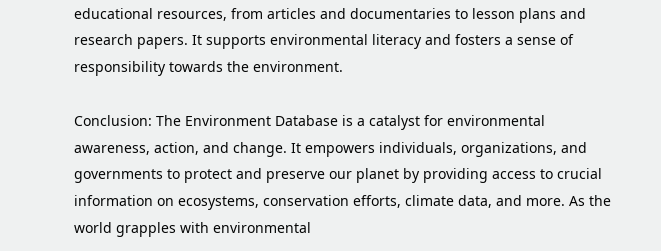educational resources, from articles and documentaries to lesson plans and research papers. It supports environmental literacy and fosters a sense of responsibility towards the environment.

Conclusion: The Environment Database is a catalyst for environmental awareness, action, and change. It empowers individuals, organizations, and governments to protect and preserve our planet by providing access to crucial information on ecosystems, conservation efforts, climate data, and more. As the world grapples with environmental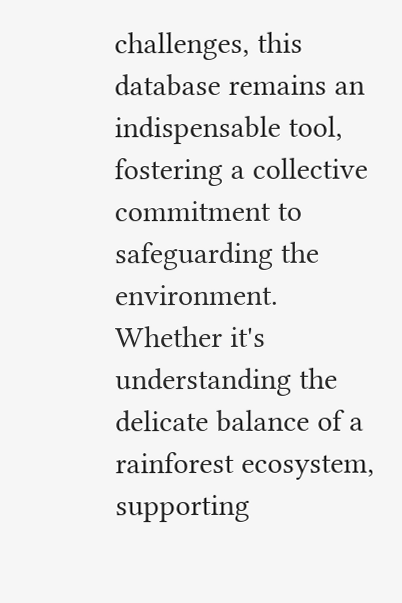challenges, this database remains an indispensable tool, fostering a collective commitment to safeguarding the environment. Whether it's understanding the delicate balance of a rainforest ecosystem, supporting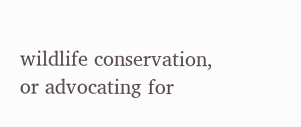wildlife conservation, or advocating for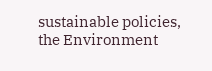sustainable policies, the Environment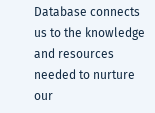Database connects us to the knowledge and resources needed to nurture our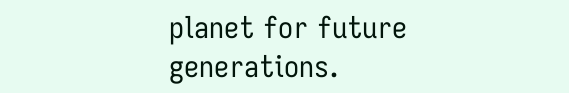planet for future generations.